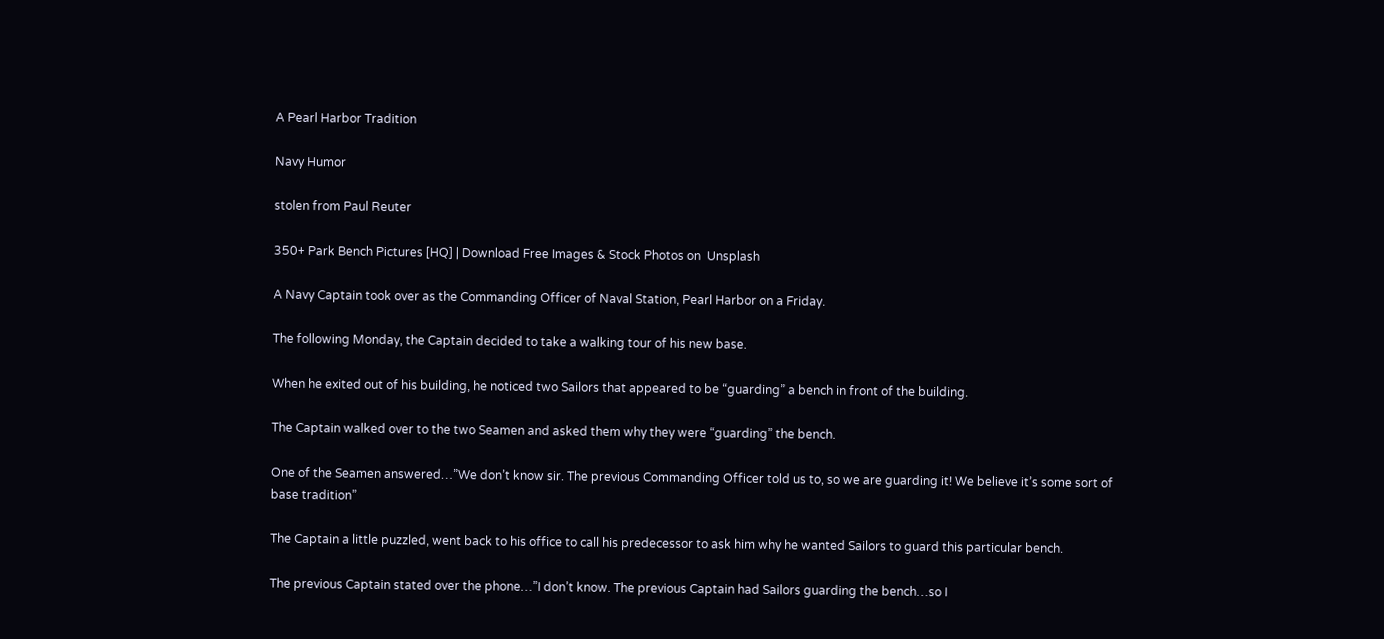A Pearl Harbor Tradition

Navy Humor

stolen from Paul Reuter

350+ Park Bench Pictures [HQ] | Download Free Images & Stock Photos on  Unsplash

A Navy Captain took over as the Commanding Officer of Naval Station, Pearl Harbor on a Friday.

The following Monday, the Captain decided to take a walking tour of his new base.

When he exited out of his building, he noticed two Sailors that appeared to be “guarding” a bench in front of the building.

The Captain walked over to the two Seamen and asked them why they were “guarding” the bench.

One of the Seamen answered…”We don’t know sir. The previous Commanding Officer told us to, so we are guarding it! We believe it’s some sort of base tradition”

The Captain a little puzzled, went back to his office to call his predecessor to ask him why he wanted Sailors to guard this particular bench.

The previous Captain stated over the phone…”I don’t know. The previous Captain had Sailors guarding the bench…so I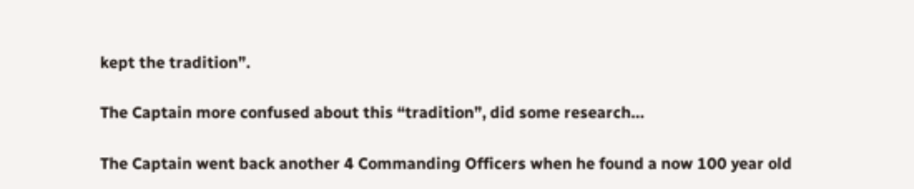kept the tradition”.

The Captain more confused about this “tradition”, did some research…

The Captain went back another 4 Commanding Officers when he found a now 100 year old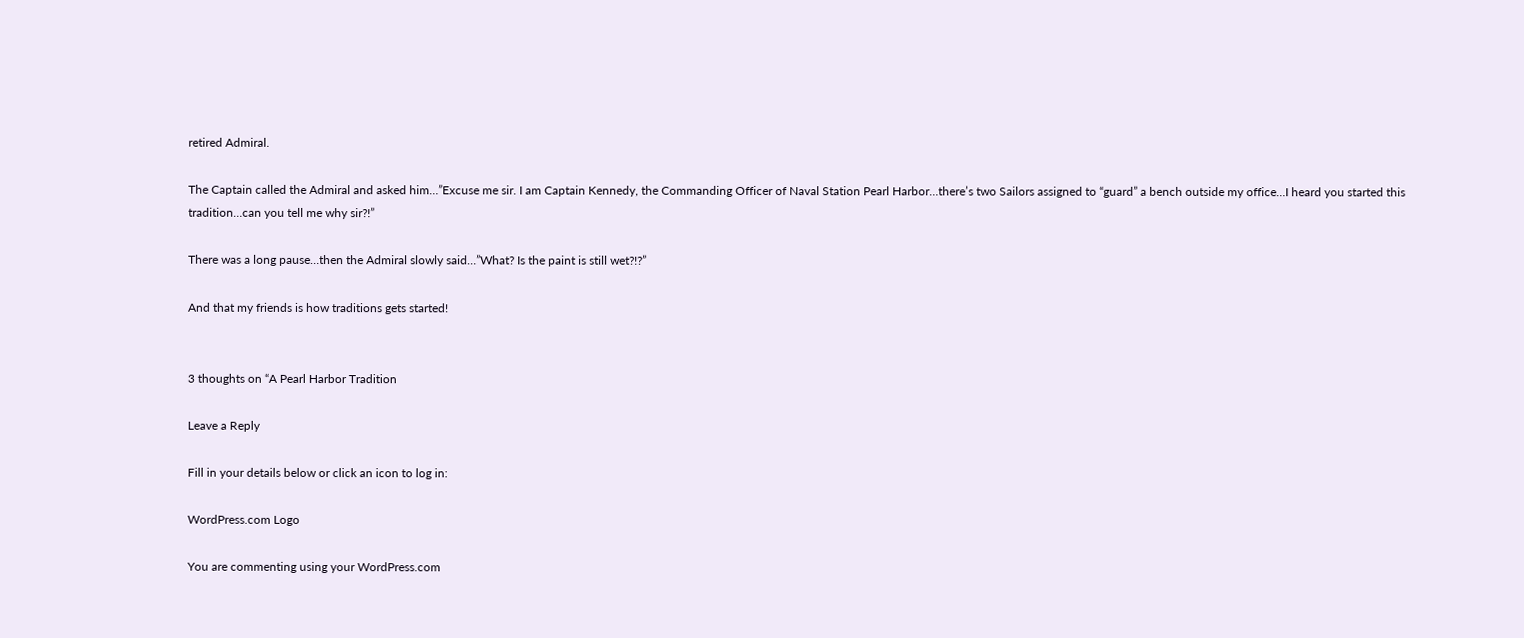retired Admiral.

The Captain called the Admiral and asked him…”Excuse me sir. I am Captain Kennedy, the Commanding Officer of Naval Station Pearl Harbor…there’s two Sailors assigned to “guard” a bench outside my office…I heard you started this tradition…can you tell me why sir?!”

There was a long pause…then the Admiral slowly said…”What? Is the paint is still wet?!?”

And that my friends is how traditions gets started!


3 thoughts on “A Pearl Harbor Tradition

Leave a Reply

Fill in your details below or click an icon to log in:

WordPress.com Logo

You are commenting using your WordPress.com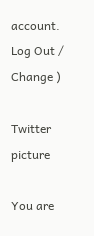account. Log Out /  Change )

Twitter picture

You are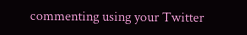commenting using your Twitter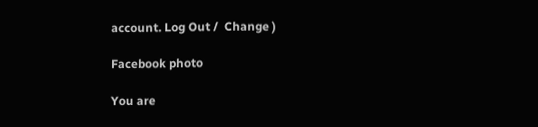account. Log Out /  Change )

Facebook photo

You are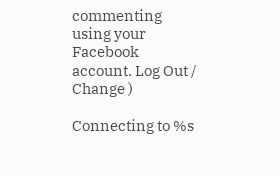commenting using your Facebook account. Log Out /  Change )

Connecting to %s